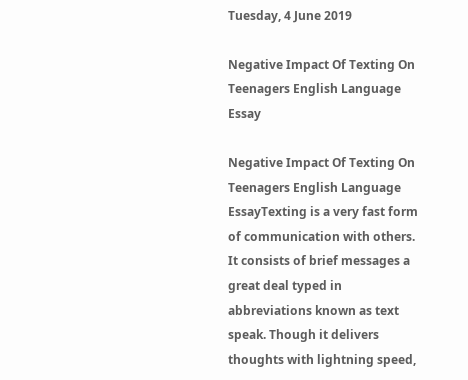Tuesday, 4 June 2019

Negative Impact Of Texting On Teenagers English Language Essay

Negative Impact Of Texting On Teenagers English Language EssayTexting is a very fast form of communication with others. It consists of brief messages a great deal typed in abbreviations known as text speak. Though it delivers thoughts with lightning speed,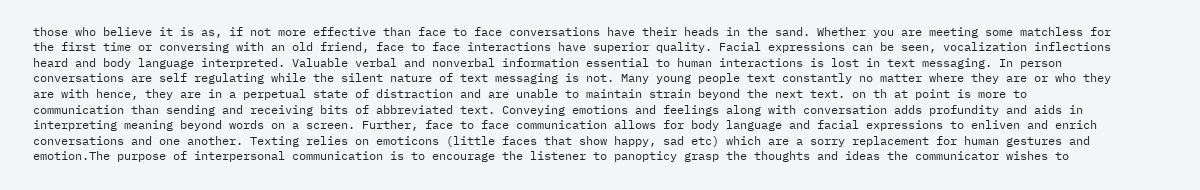those who believe it is as, if not more effective than face to face conversations have their heads in the sand. Whether you are meeting some matchless for the first time or conversing with an old friend, face to face interactions have superior quality. Facial expressions can be seen, vocalization inflections heard and body language interpreted. Valuable verbal and nonverbal information essential to human interactions is lost in text messaging. In person conversations are self regulating while the silent nature of text messaging is not. Many young people text constantly no matter where they are or who they are with hence, they are in a perpetual state of distraction and are unable to maintain strain beyond the next text. on th at point is more to communication than sending and receiving bits of abbreviated text. Conveying emotions and feelings along with conversation adds profundity and aids in interpreting meaning beyond words on a screen. Further, face to face communication allows for body language and facial expressions to enliven and enrich conversations and one another. Texting relies on emoticons (little faces that show happy, sad etc) which are a sorry replacement for human gestures and emotion.The purpose of interpersonal communication is to encourage the listener to panopticy grasp the thoughts and ideas the communicator wishes to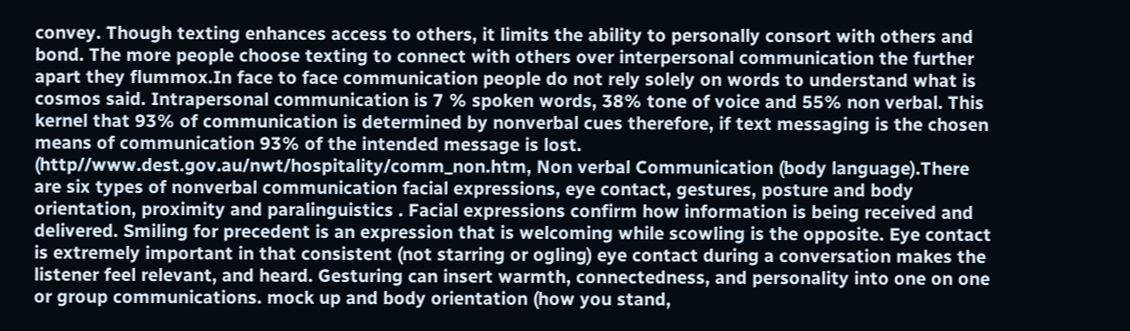convey. Though texting enhances access to others, it limits the ability to personally consort with others and bond. The more people choose texting to connect with others over interpersonal communication the further apart they flummox.In face to face communication people do not rely solely on words to understand what is cosmos said. Intrapersonal communication is 7 % spoken words, 38% tone of voice and 55% non verbal. This kernel that 93% of communication is determined by nonverbal cues therefore, if text messaging is the chosen means of communication 93% of the intended message is lost. (http//www.dest.gov.au/nwt/hospitality/comm_non.htm, Non verbal Communication (body language).There are six types of nonverbal communication facial expressions, eye contact, gestures, posture and body orientation, proximity and paralinguistics . Facial expressions confirm how information is being received and delivered. Smiling for precedent is an expression that is welcoming while scowling is the opposite. Eye contact is extremely important in that consistent (not starring or ogling) eye contact during a conversation makes the listener feel relevant, and heard. Gesturing can insert warmth, connectedness, and personality into one on one or group communications. mock up and body orientation (how you stand,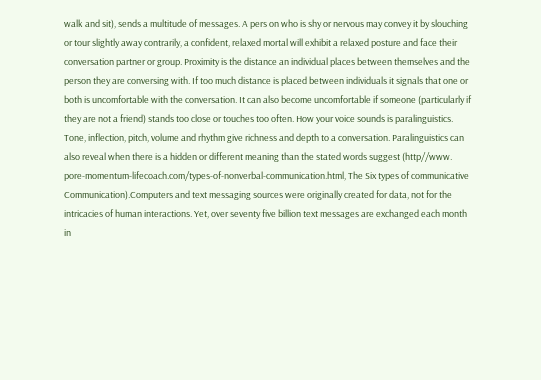walk and sit), sends a multitude of messages. A pers on who is shy or nervous may convey it by slouching or tour slightly away contrarily, a confident, relaxed mortal will exhibit a relaxed posture and face their conversation partner or group. Proximity is the distance an individual places between themselves and the person they are conversing with. If too much distance is placed between individuals it signals that one or both is uncomfortable with the conversation. It can also become uncomfortable if someone (particularly if they are not a friend) stands too close or touches too often. How your voice sounds is paralinguistics. Tone, inflection, pitch, volume and rhythm give richness and depth to a conversation. Paralinguistics can also reveal when there is a hidden or different meaning than the stated words suggest (http//www. pore-momentum-lifecoach.com/types-of-nonverbal-communication.html, The Six types of communicative Communication).Computers and text messaging sources were originally created for data, not for the intricacies of human interactions. Yet, over seventy five billion text messages are exchanged each month in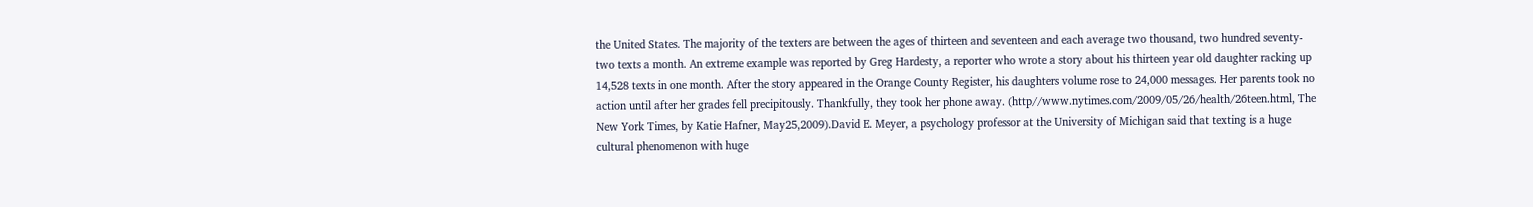the United States. The majority of the texters are between the ages of thirteen and seventeen and each average two thousand, two hundred seventy-two texts a month. An extreme example was reported by Greg Hardesty, a reporter who wrote a story about his thirteen year old daughter racking up 14,528 texts in one month. After the story appeared in the Orange County Register, his daughters volume rose to 24,000 messages. Her parents took no action until after her grades fell precipitously. Thankfully, they took her phone away. (http//www.nytimes.com/2009/05/26/health/26teen.html, The New York Times, by Katie Hafner, May25,2009).David E. Meyer, a psychology professor at the University of Michigan said that texting is a huge cultural phenomenon with huge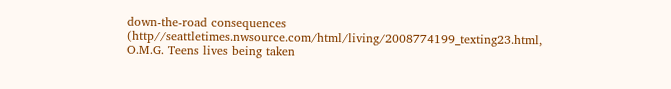down-the-road consequences (http//seattletimes.nwsource.com/html/living/2008774199_texting23.html, O.M.G. Teens lives being taken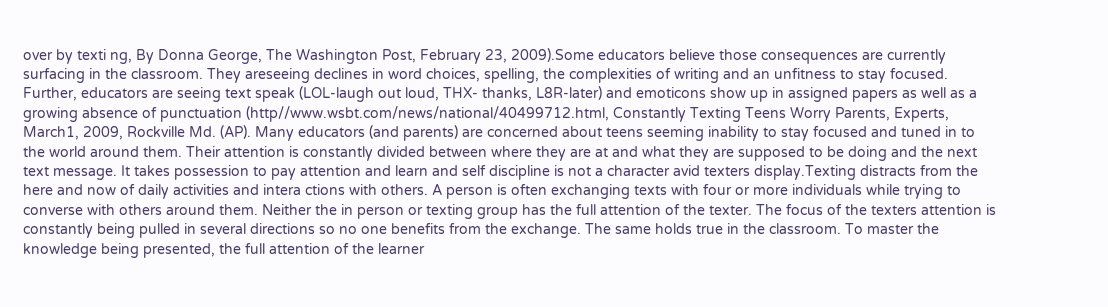over by texti ng, By Donna George, The Washington Post, February 23, 2009).Some educators believe those consequences are currently surfacing in the classroom. They areseeing declines in word choices, spelling, the complexities of writing and an unfitness to stay focused. Further, educators are seeing text speak (LOL-laugh out loud, THX- thanks, L8R-later) and emoticons show up in assigned papers as well as a growing absence of punctuation (http//www.wsbt.com/news/national/40499712.html, Constantly Texting Teens Worry Parents, Experts, March1, 2009, Rockville Md. (AP). Many educators (and parents) are concerned about teens seeming inability to stay focused and tuned in to the world around them. Their attention is constantly divided between where they are at and what they are supposed to be doing and the next text message. It takes possession to pay attention and learn and self discipline is not a character avid texters display.Texting distracts from the here and now of daily activities and intera ctions with others. A person is often exchanging texts with four or more individuals while trying to converse with others around them. Neither the in person or texting group has the full attention of the texter. The focus of the texters attention is constantly being pulled in several directions so no one benefits from the exchange. The same holds true in the classroom. To master the knowledge being presented, the full attention of the learner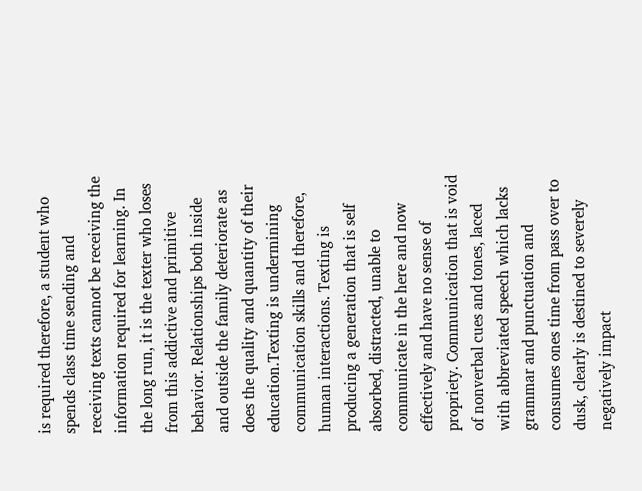is required therefore, a student who spends class time sending and receiving texts cannot be receiving the information required for learning. In the long run, it is the texter who loses from this addictive and primitive behavior. Relationships both inside and outside the family deteriorate as does the quality and quantity of their education.Texting is undermining communication skills and therefore, human interactions. Texting is producing a generation that is self absorbed, distracted, unable to communicate in the here and now effectively and have no sense of propriety. Communication that is void of nonverbal cues and tones, laced with abbreviated speech which lacks grammar and punctuation and consumes ones time from pass over to dusk, clearly is destined to severely negatively impact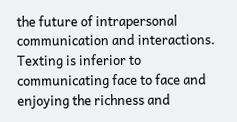the future of intrapersonal communication and interactions. Texting is inferior to communicating face to face and enjoying the richness and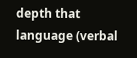depth that language (verbal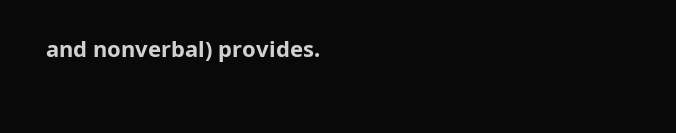and nonverbal) provides.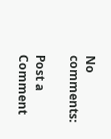No comments:

Post a Comment